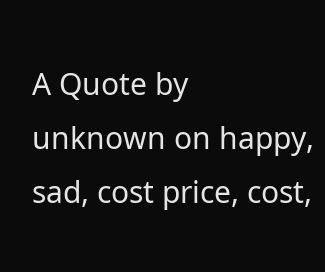A Quote by unknown on happy, sad, cost price, cost,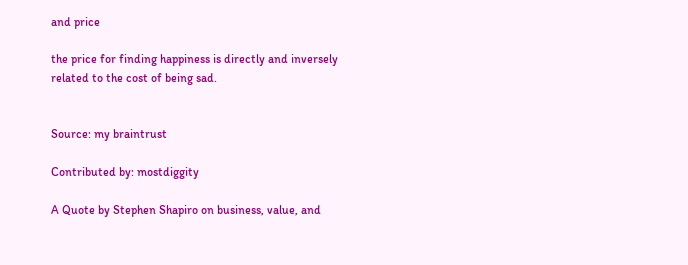and price

the price for finding happiness is directly and inversely related to the cost of being sad.


Source: my braintrust

Contributed by: mostdiggity

A Quote by Stephen Shapiro on business, value, and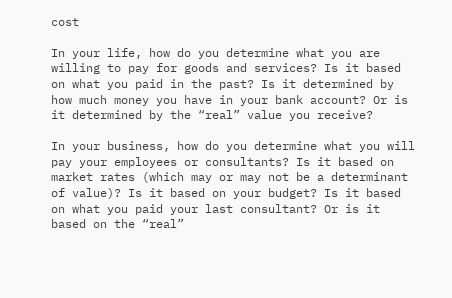cost

In your life, how do you determine what you are willing to pay for goods and services? Is it based on what you paid in the past? Is it determined by how much money you have in your bank account? Or is it determined by the “real” value you receive?

In your business, how do you determine what you will pay your employees or consultants? Is it based on market rates (which may or may not be a determinant of value)? Is it based on your budget? Is it based on what you paid your last consultant? Or is it based on the “real”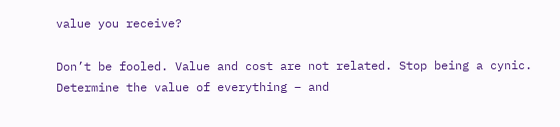value you receive?

Don’t be fooled. Value and cost are not related. Stop being a cynic. Determine the value of everything – and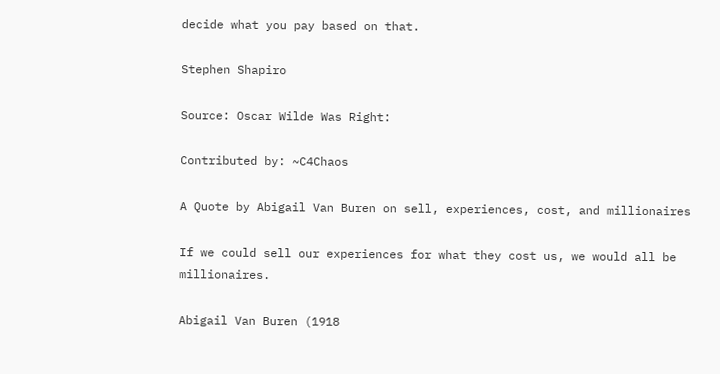decide what you pay based on that.

Stephen Shapiro

Source: Oscar Wilde Was Right:

Contributed by: ~C4Chaos

A Quote by Abigail Van Buren on sell, experiences, cost, and millionaires

If we could sell our experiences for what they cost us, we would all be millionaires.

Abigail Van Buren (1918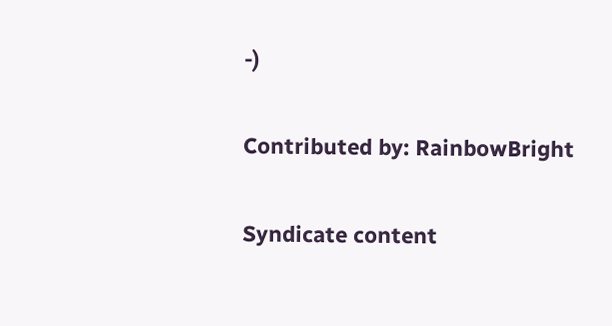-)

Contributed by: RainbowBright

Syndicate content